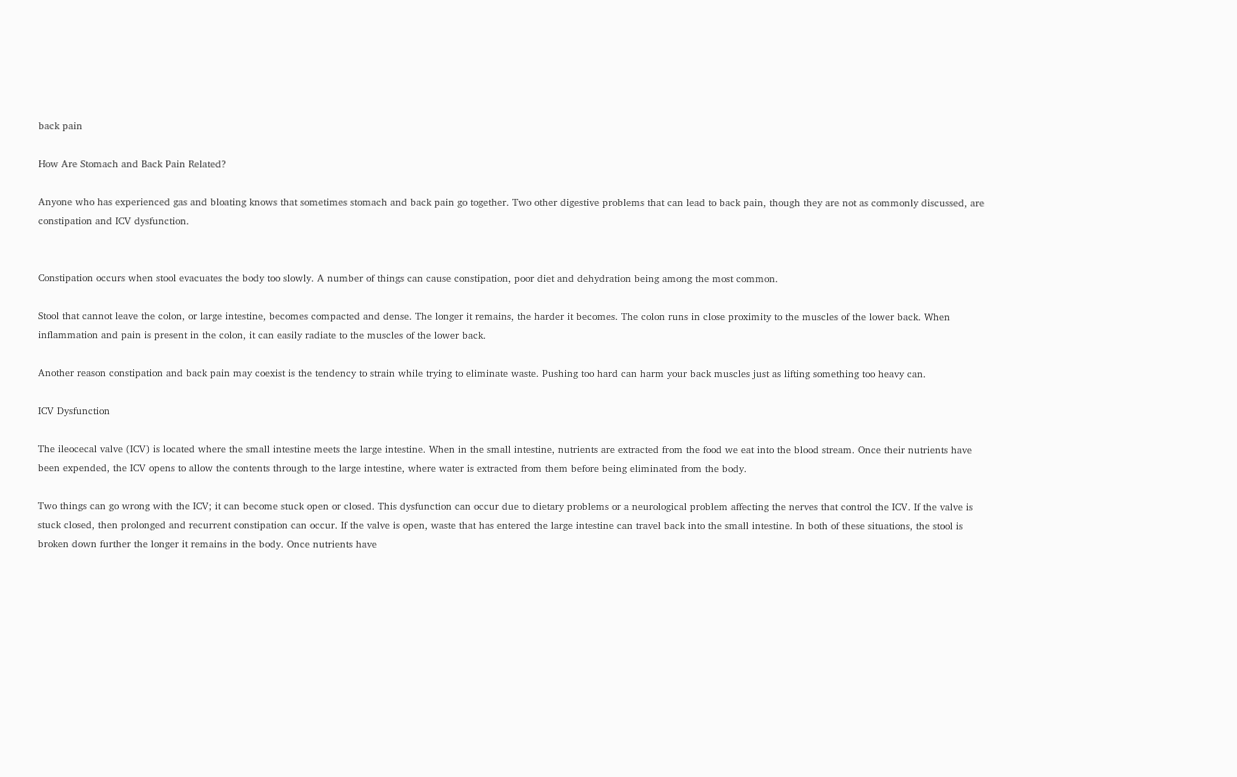back pain

How Are Stomach and Back Pain Related?

Anyone who has experienced gas and bloating knows that sometimes stomach and back pain go together. Two other digestive problems that can lead to back pain, though they are not as commonly discussed, are constipation and ICV dysfunction.


Constipation occurs when stool evacuates the body too slowly. A number of things can cause constipation, poor diet and dehydration being among the most common.

Stool that cannot leave the colon, or large intestine, becomes compacted and dense. The longer it remains, the harder it becomes. The colon runs in close proximity to the muscles of the lower back. When inflammation and pain is present in the colon, it can easily radiate to the muscles of the lower back.

Another reason constipation and back pain may coexist is the tendency to strain while trying to eliminate waste. Pushing too hard can harm your back muscles just as lifting something too heavy can.

ICV Dysfunction

The ileocecal valve (ICV) is located where the small intestine meets the large intestine. When in the small intestine, nutrients are extracted from the food we eat into the blood stream. Once their nutrients have been expended, the ICV opens to allow the contents through to the large intestine, where water is extracted from them before being eliminated from the body.

Two things can go wrong with the ICV; it can become stuck open or closed. This dysfunction can occur due to dietary problems or a neurological problem affecting the nerves that control the ICV. If the valve is stuck closed, then prolonged and recurrent constipation can occur. If the valve is open, waste that has entered the large intestine can travel back into the small intestine. In both of these situations, the stool is broken down further the longer it remains in the body. Once nutrients have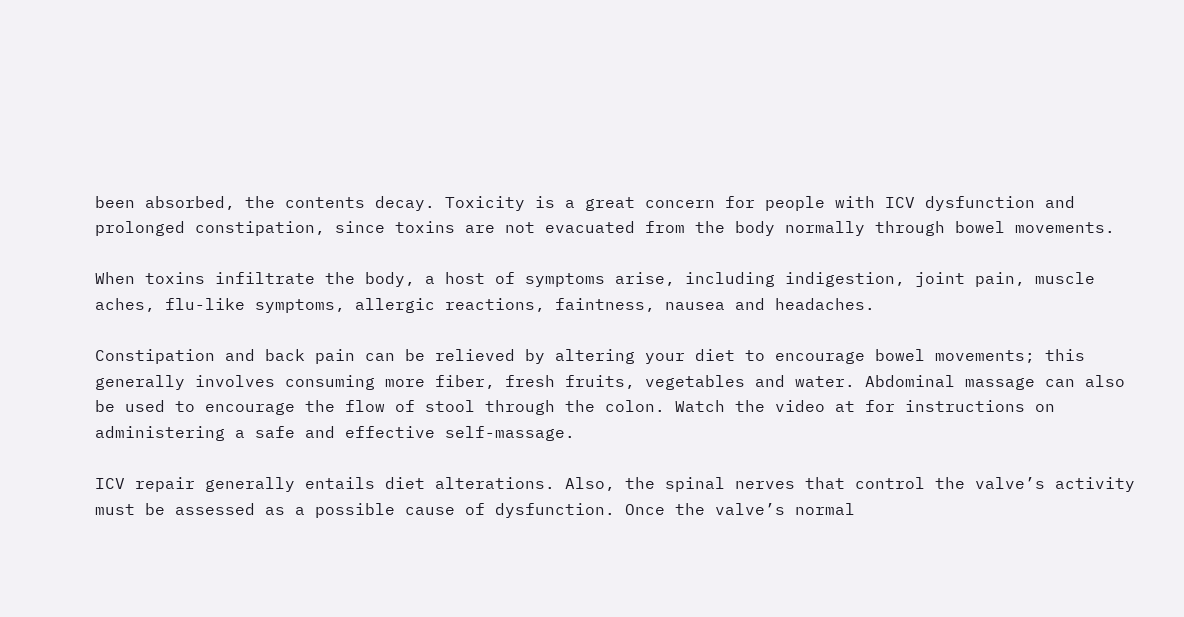been absorbed, the contents decay. Toxicity is a great concern for people with ICV dysfunction and prolonged constipation, since toxins are not evacuated from the body normally through bowel movements.

When toxins infiltrate the body, a host of symptoms arise, including indigestion, joint pain, muscle aches, flu-like symptoms, allergic reactions, faintness, nausea and headaches.

Constipation and back pain can be relieved by altering your diet to encourage bowel movements; this generally involves consuming more fiber, fresh fruits, vegetables and water. Abdominal massage can also be used to encourage the flow of stool through the colon. Watch the video at for instructions on administering a safe and effective self-massage.

ICV repair generally entails diet alterations. Also, the spinal nerves that control the valve’s activity must be assessed as a possible cause of dysfunction. Once the valve’s normal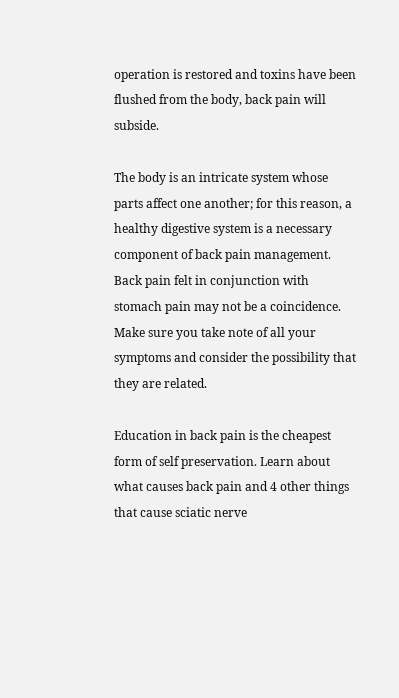operation is restored and toxins have been flushed from the body, back pain will subside.

The body is an intricate system whose parts affect one another; for this reason, a healthy digestive system is a necessary component of back pain management. Back pain felt in conjunction with stomach pain may not be a coincidence. Make sure you take note of all your symptoms and consider the possibility that they are related.

Education in back pain is the cheapest form of self preservation. Learn about what causes back pain and 4 other things that cause sciatic nerve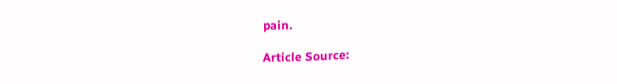pain.

Article Source: